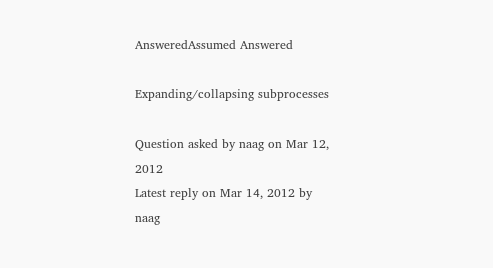AnsweredAssumed Answered

Expanding/collapsing subprocesses

Question asked by naag on Mar 12, 2012
Latest reply on Mar 14, 2012 by naag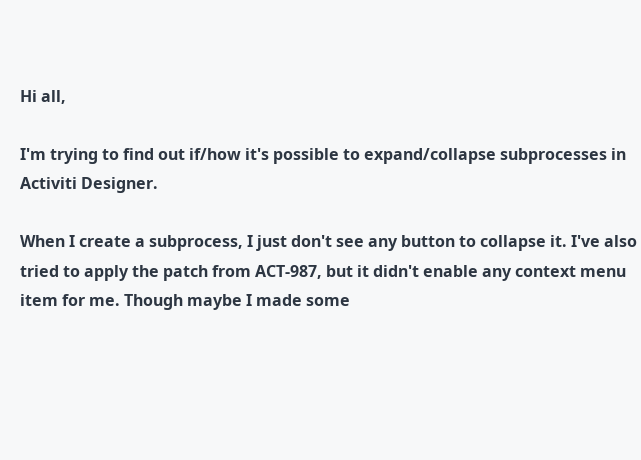Hi all,

I'm trying to find out if/how it's possible to expand/collapse subprocesses in Activiti Designer.

When I create a subprocess, I just don't see any button to collapse it. I've also tried to apply the patch from ACT-987, but it didn't enable any context menu item for me. Though maybe I made some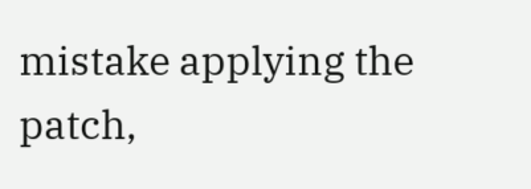mistake applying the patch,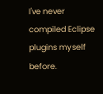I've never compiled Eclipse plugins myself before.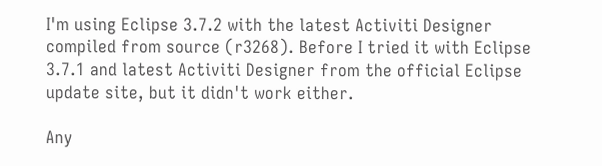I'm using Eclipse 3.7.2 with the latest Activiti Designer compiled from source (r3268). Before I tried it with Eclipse 3.7.1 and latest Activiti Designer from the official Eclipse update site, but it didn't work either.

Any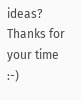ideas? Thanks for your time :-)